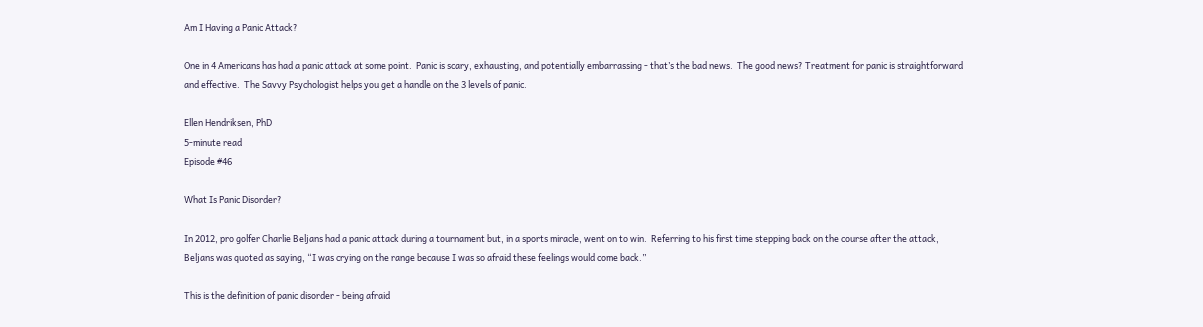Am I Having a Panic Attack?

One in 4 Americans has had a panic attack at some point.  Panic is scary, exhausting, and potentially embarrassing - that’s the bad news.  The good news? Treatment for panic is straightforward and effective.  The Savvy Psychologist helps you get a handle on the 3 levels of panic.

Ellen Hendriksen, PhD
5-minute read
Episode #46

What Is Panic Disorder?

In 2012, pro golfer Charlie Beljans had a panic attack during a tournament but, in a sports miracle, went on to win.  Referring to his first time stepping back on the course after the attack, Beljans was quoted as saying, “I was crying on the range because I was so afraid these feelings would come back.”

This is the definition of panic disorder - being afraid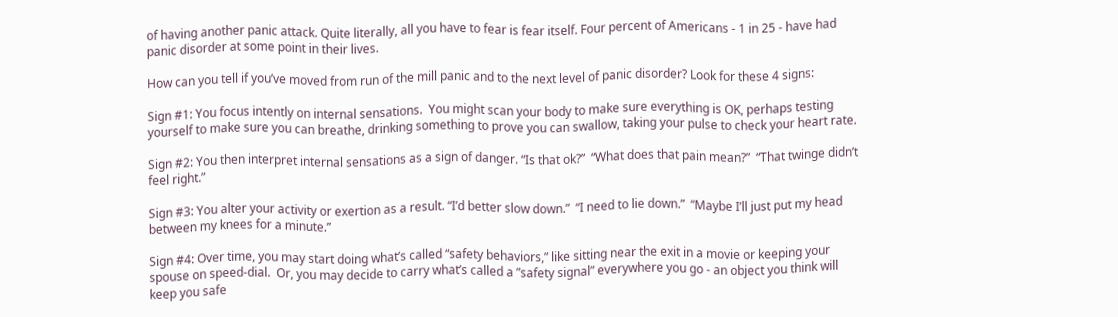of having another panic attack. Quite literally, all you have to fear is fear itself. Four percent of Americans - 1 in 25 - have had panic disorder at some point in their lives.

How can you tell if you’ve moved from run of the mill panic and to the next level of panic disorder? Look for these 4 signs:

Sign #1: You focus intently on internal sensations.  You might scan your body to make sure everything is OK, perhaps testing yourself to make sure you can breathe, drinking something to prove you can swallow, taking your pulse to check your heart rate.

Sign #2: You then interpret internal sensations as a sign of danger. “Is that ok?”  “What does that pain mean?”  “That twinge didn’t feel right.”

Sign #3: You alter your activity or exertion as a result. “I’d better slow down.”  “I need to lie down.”  “Maybe I’ll just put my head between my knees for a minute.”

Sign #4: Over time, you may start doing what’s called “safety behaviors,” like sitting near the exit in a movie or keeping your spouse on speed-dial.  Or, you may decide to carry what’s called a ”safety signal” everywhere you go - an object you think will keep you safe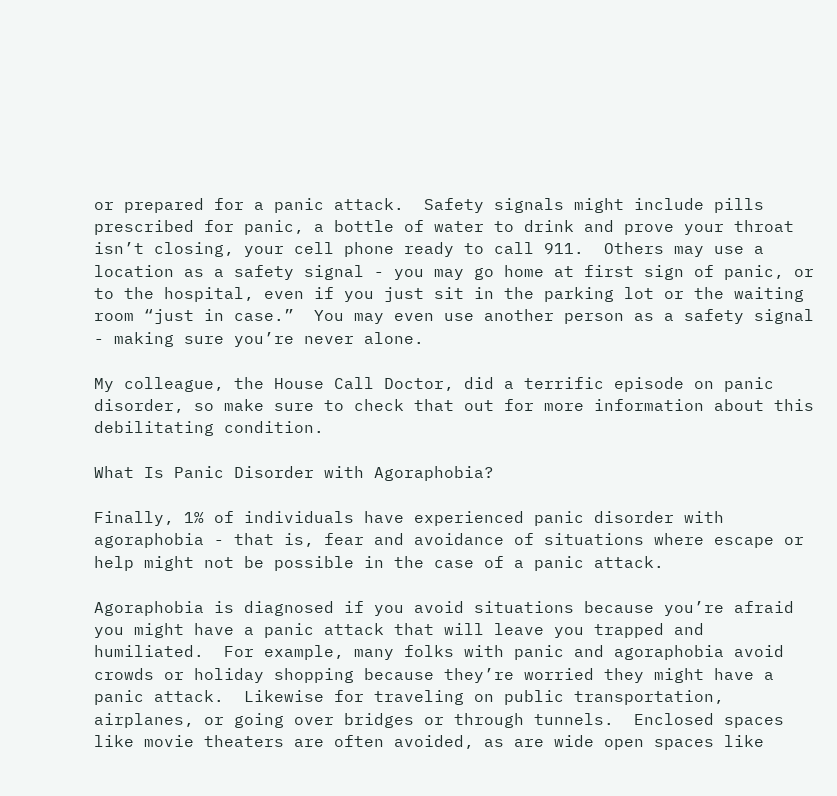or prepared for a panic attack.  Safety signals might include pills prescribed for panic, a bottle of water to drink and prove your throat isn’t closing, your cell phone ready to call 911.  Others may use a location as a safety signal - you may go home at first sign of panic, or to the hospital, even if you just sit in the parking lot or the waiting room “just in case.”  You may even use another person as a safety signal - making sure you’re never alone.

My colleague, the House Call Doctor, did a terrific episode on panic disorder, so make sure to check that out for more information about this debilitating condition.

What Is Panic Disorder with Agoraphobia?

Finally, 1% of individuals have experienced panic disorder with agoraphobia - that is, fear and avoidance of situations where escape or help might not be possible in the case of a panic attack.

Agoraphobia is diagnosed if you avoid situations because you’re afraid you might have a panic attack that will leave you trapped and humiliated.  For example, many folks with panic and agoraphobia avoid crowds or holiday shopping because they’re worried they might have a panic attack.  Likewise for traveling on public transportation, airplanes, or going over bridges or through tunnels.  Enclosed spaces like movie theaters are often avoided, as are wide open spaces like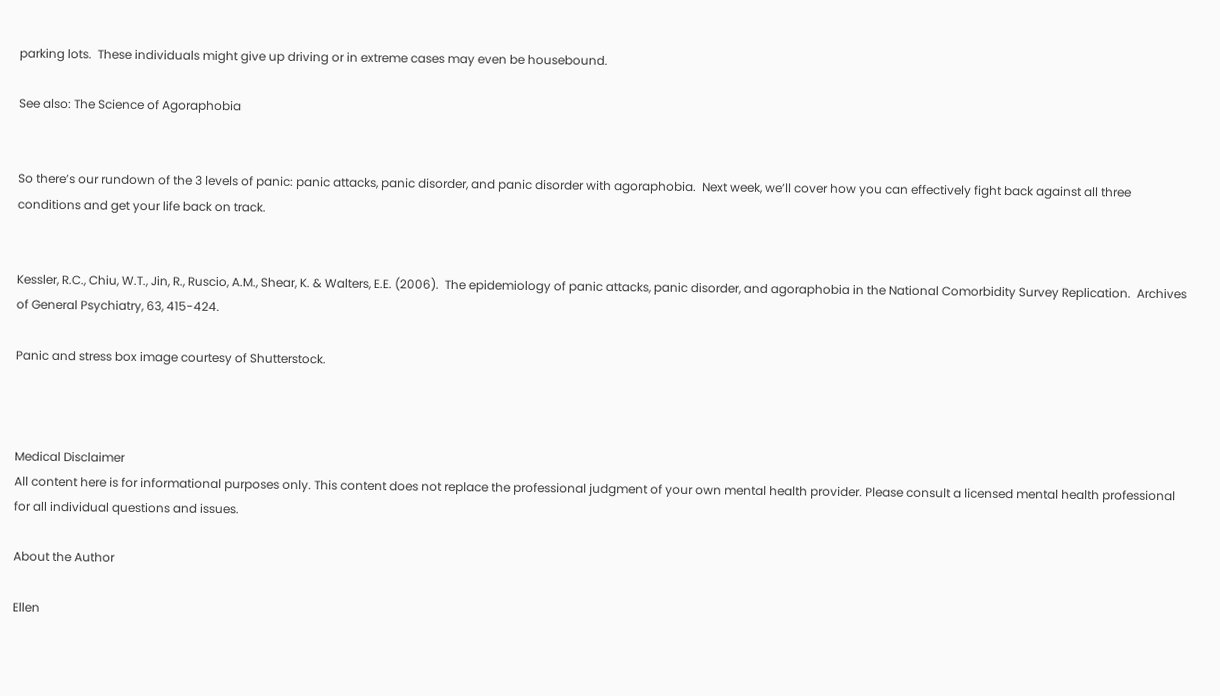parking lots.  These individuals might give up driving or in extreme cases may even be housebound.

See also: The Science of Agoraphobia


So there’s our rundown of the 3 levels of panic: panic attacks, panic disorder, and panic disorder with agoraphobia.  Next week, we’ll cover how you can effectively fight back against all three conditions and get your life back on track.


Kessler, R.C., Chiu, W.T., Jin, R., Ruscio, A.M., Shear, K. & Walters, E.E. (2006).  The epidemiology of panic attacks, panic disorder, and agoraphobia in the National Comorbidity Survey Replication.  Archives of General Psychiatry, 63, 415-424.

Panic and stress box image courtesy of Shutterstock.



Medical Disclaimer
All content here is for informational purposes only. This content does not replace the professional judgment of your own mental health provider. Please consult a licensed mental health professional for all individual questions and issues.

About the Author

Ellen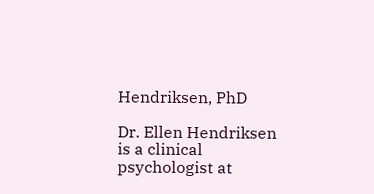Hendriksen, PhD

Dr. Ellen Hendriksen is a clinical psychologist at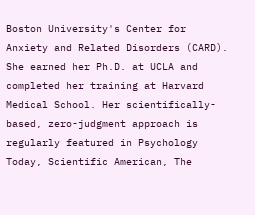Boston University's Center for Anxiety and Related Disorders (CARD). She earned her Ph.D. at UCLA and completed her training at Harvard Medical School. Her scientifically-based, zero-judgment approach is regularly featured in Psychology Today, Scientific American, The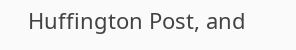Huffington Post, and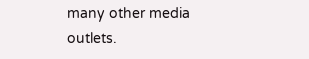many other media outlets.